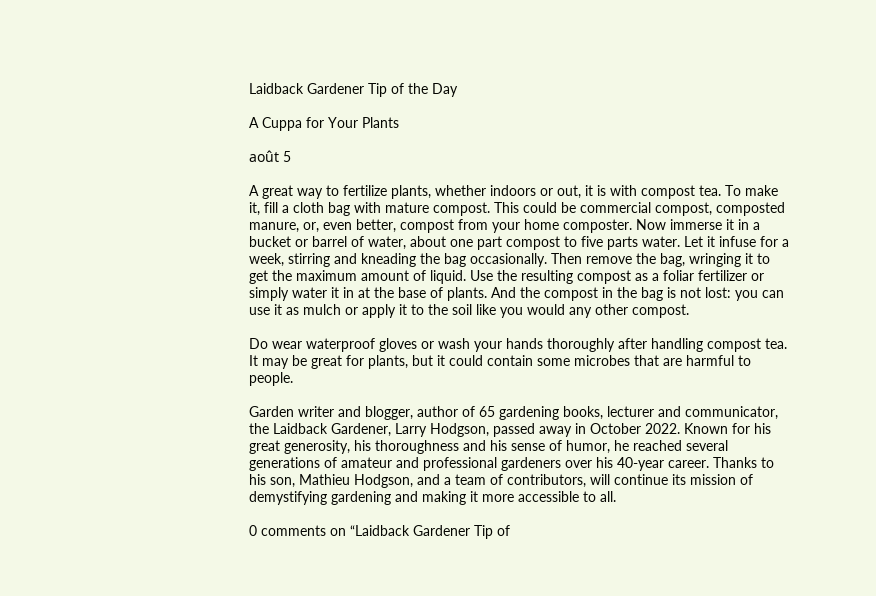Laidback Gardener Tip of the Day

A Cuppa for Your Plants

août 5

A great way to fertilize plants, whether indoors or out, it is with compost tea. To make it, fill a cloth bag with mature compost. This could be commercial compost, composted manure, or, even better, compost from your home composter. Now immerse it in a bucket or barrel of water, about one part compost to five parts water. Let it infuse for a week, stirring and kneading the bag occasionally. Then remove the bag, wringing it to get the maximum amount of liquid. Use the resulting compost as a foliar fertilizer or simply water it in at the base of plants. And the compost in the bag is not lost: you can use it as mulch or apply it to the soil like you would any other compost.

Do wear waterproof gloves or wash your hands thoroughly after handling compost tea. It may be great for plants, but it could contain some microbes that are harmful to people.

Garden writer and blogger, author of 65 gardening books, lecturer and communicator, the Laidback Gardener, Larry Hodgson, passed away in October 2022. Known for his great generosity, his thoroughness and his sense of humor, he reached several generations of amateur and professional gardeners over his 40-year career. Thanks to his son, Mathieu Hodgson, and a team of contributors, will continue its mission of demystifying gardening and making it more accessible to all.

0 comments on “Laidback Gardener Tip of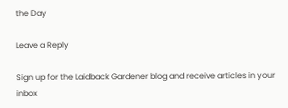the Day

Leave a Reply

Sign up for the Laidback Gardener blog and receive articles in your inbox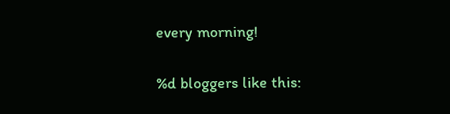every morning!

%d bloggers like this: